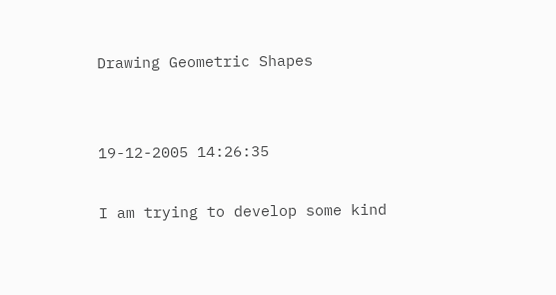Drawing Geometric Shapes


19-12-2005 14:26:35

I am trying to develop some kind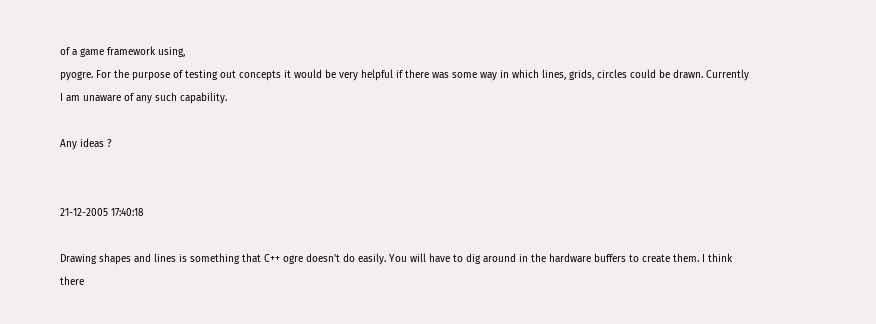of a game framework using,
pyogre. For the purpose of testing out concepts it would be very helpful if there was some way in which lines, grids, circles could be drawn. Currently I am unaware of any such capability.

Any ideas ?


21-12-2005 17:40:18

Drawing shapes and lines is something that C++ ogre doesn't do easily. You will have to dig around in the hardware buffers to create them. I think there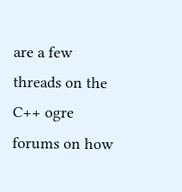are a few threads on the C++ ogre forums on how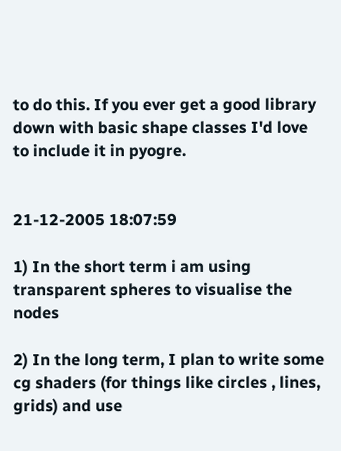to do this. If you ever get a good library down with basic shape classes I'd love to include it in pyogre.


21-12-2005 18:07:59

1) In the short term i am using transparent spheres to visualise the nodes

2) In the long term, I plan to write some cg shaders (for things like circles , lines, grids) and use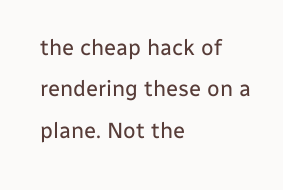the cheap hack of rendering these on a plane. Not the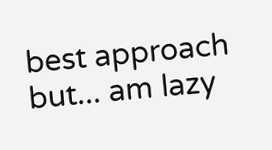best approach but... am lazy